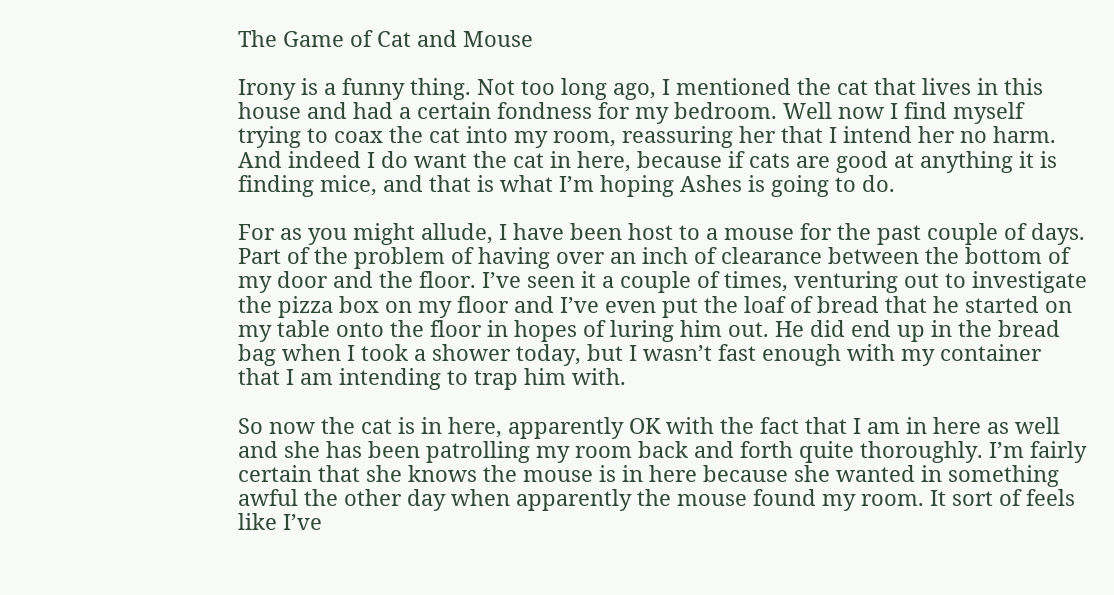The Game of Cat and Mouse

Irony is a funny thing. Not too long ago, I mentioned the cat that lives in this house and had a certain fondness for my bedroom. Well now I find myself trying to coax the cat into my room, reassuring her that I intend her no harm. And indeed I do want the cat in here, because if cats are good at anything it is finding mice, and that is what I’m hoping Ashes is going to do.

For as you might allude, I have been host to a mouse for the past couple of days. Part of the problem of having over an inch of clearance between the bottom of my door and the floor. I’ve seen it a couple of times, venturing out to investigate the pizza box on my floor and I’ve even put the loaf of bread that he started on my table onto the floor in hopes of luring him out. He did end up in the bread bag when I took a shower today, but I wasn’t fast enough with my container that I am intending to trap him with.

So now the cat is in here, apparently OK with the fact that I am in here as well and she has been patrolling my room back and forth quite thoroughly. I’m fairly certain that she knows the mouse is in here because she wanted in something awful the other day when apparently the mouse found my room. It sort of feels like I’ve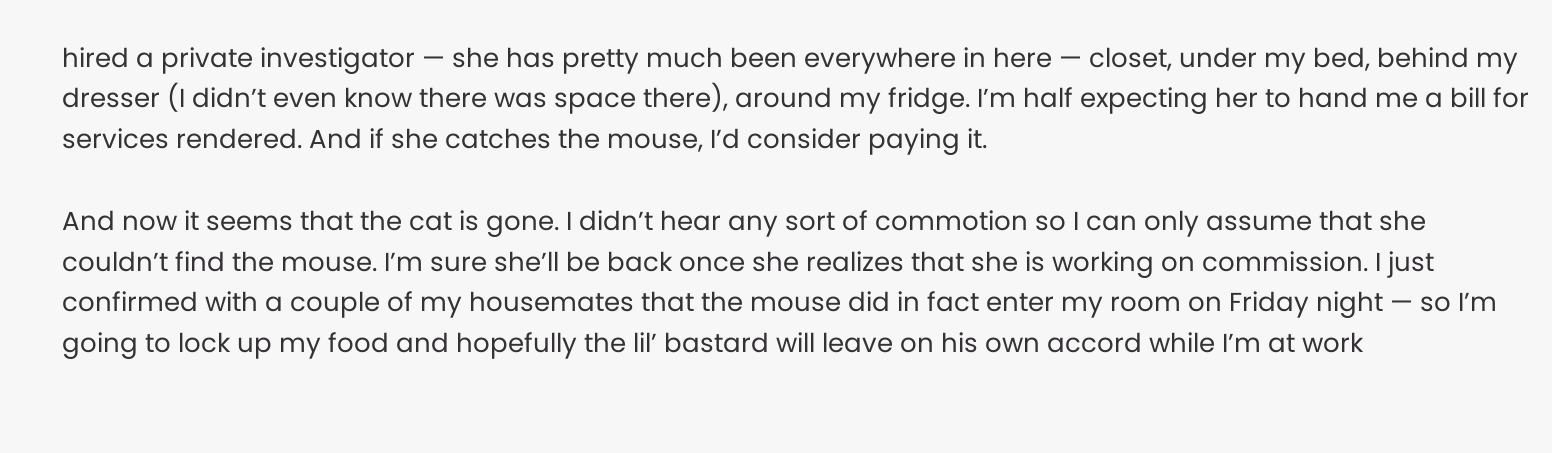hired a private investigator — she has pretty much been everywhere in here — closet, under my bed, behind my dresser (I didn’t even know there was space there), around my fridge. I’m half expecting her to hand me a bill for services rendered. And if she catches the mouse, I’d consider paying it.

And now it seems that the cat is gone. I didn’t hear any sort of commotion so I can only assume that she couldn’t find the mouse. I’m sure she’ll be back once she realizes that she is working on commission. I just confirmed with a couple of my housemates that the mouse did in fact enter my room on Friday night — so I’m going to lock up my food and hopefully the lil’ bastard will leave on his own accord while I’m at work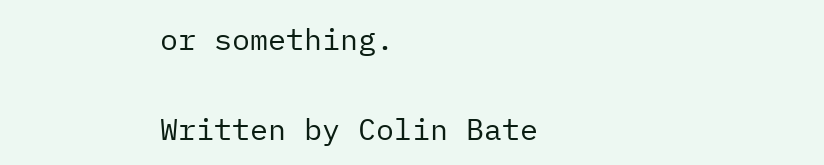or something.

Written by Colin Bate